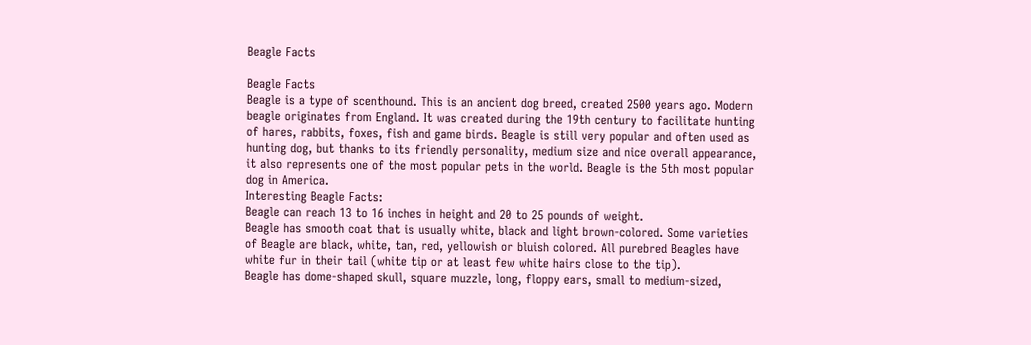Beagle Facts

Beagle Facts
Beagle is a type of scenthound. This is an ancient dog breed, created 2500 years ago. Modern beagle originates from England. It was created during the 19th century to facilitate hunting of hares, rabbits, foxes, fish and game birds. Beagle is still very popular and often used as hunting dog, but thanks to its friendly personality, medium size and nice overall appearance, it also represents one of the most popular pets in the world. Beagle is the 5th most popular dog in America.
Interesting Beagle Facts:
Beagle can reach 13 to 16 inches in height and 20 to 25 pounds of weight.
Beagle has smooth coat that is usually white, black and light brown-colored. Some varieties of Beagle are black, white, tan, red, yellowish or bluish colored. All purebred Beagles have white fur in their tail (white tip or at least few white hairs close to the tip).
Beagle has dome-shaped skull, square muzzle, long, floppy ears, small to medium-sized,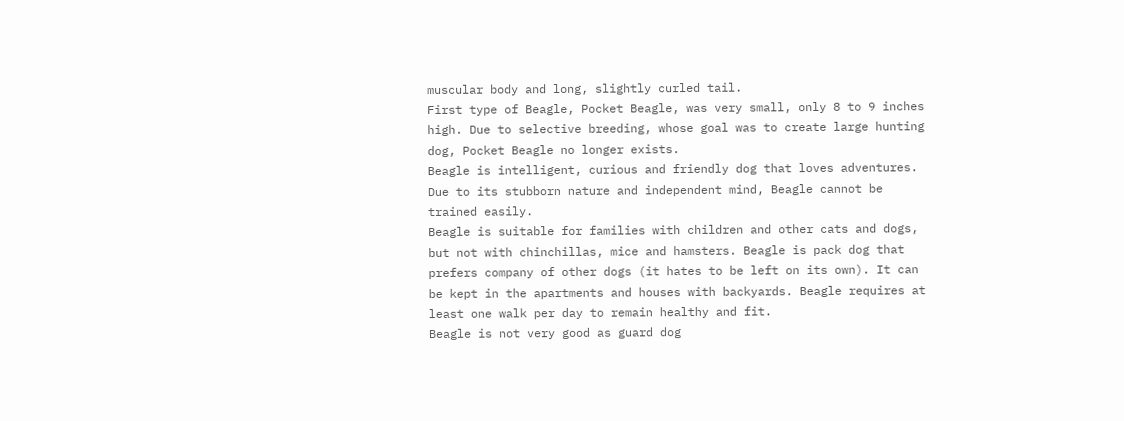muscular body and long, slightly curled tail.
First type of Beagle, Pocket Beagle, was very small, only 8 to 9 inches high. Due to selective breeding, whose goal was to create large hunting dog, Pocket Beagle no longer exists.
Beagle is intelligent, curious and friendly dog that loves adventures. Due to its stubborn nature and independent mind, Beagle cannot be trained easily.
Beagle is suitable for families with children and other cats and dogs, but not with chinchillas, mice and hamsters. Beagle is pack dog that prefers company of other dogs (it hates to be left on its own). It can be kept in the apartments and houses with backyards. Beagle requires at least one walk per day to remain healthy and fit.
Beagle is not very good as guard dog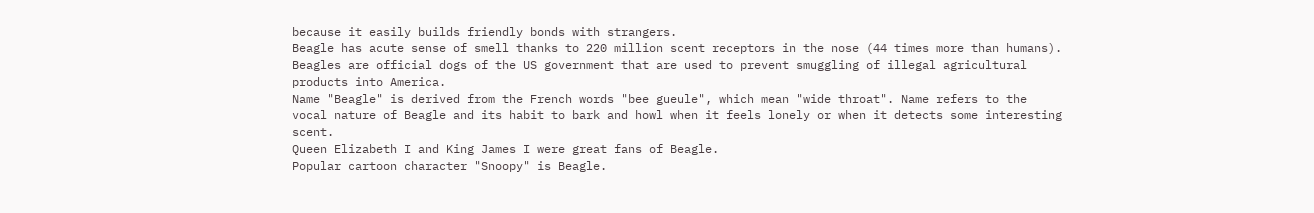because it easily builds friendly bonds with strangers.
Beagle has acute sense of smell thanks to 220 million scent receptors in the nose (44 times more than humans). Beagles are official dogs of the US government that are used to prevent smuggling of illegal agricultural products into America.
Name "Beagle" is derived from the French words "bee gueule", which mean "wide throat". Name refers to the vocal nature of Beagle and its habit to bark and howl when it feels lonely or when it detects some interesting scent.
Queen Elizabeth I and King James I were great fans of Beagle.
Popular cartoon character "Snoopy" is Beagle.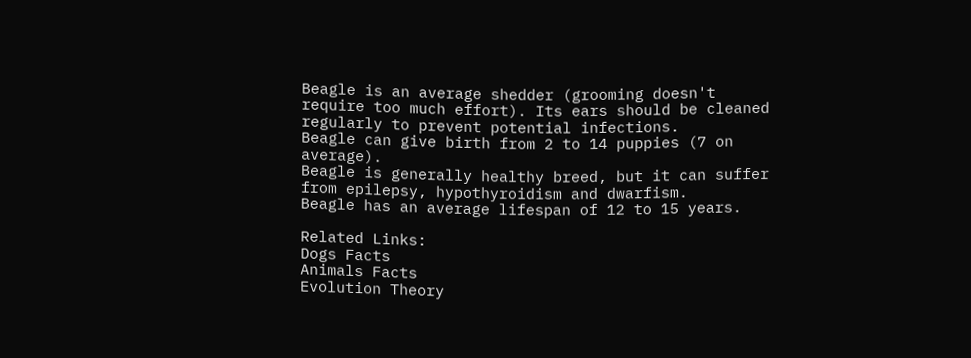Beagle is an average shedder (grooming doesn't require too much effort). Its ears should be cleaned regularly to prevent potential infections.
Beagle can give birth from 2 to 14 puppies (7 on average).
Beagle is generally healthy breed, but it can suffer from epilepsy, hypothyroidism and dwarfism.
Beagle has an average lifespan of 12 to 15 years.

Related Links:
Dogs Facts
Animals Facts
Evolution Theory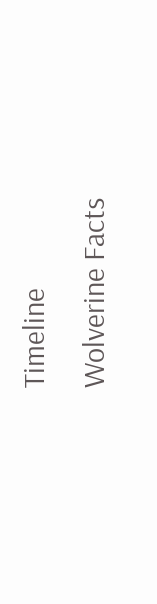Timeline
Wolverine Facts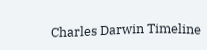Charles Darwin Timeline